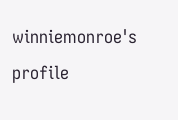winniemonroe's profile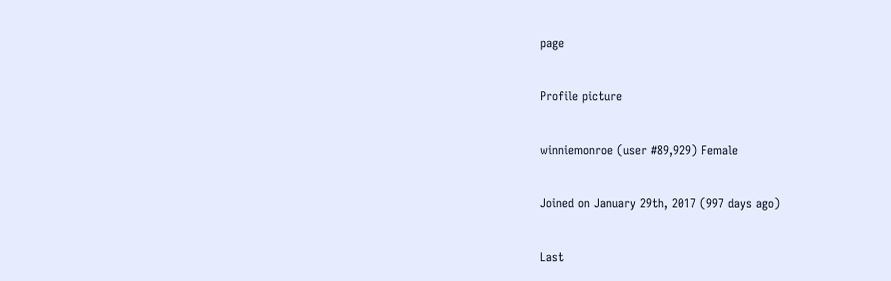page

Profile picture

winniemonroe (user #89,929) Female

Joined on January 29th, 2017 (997 days ago)

Last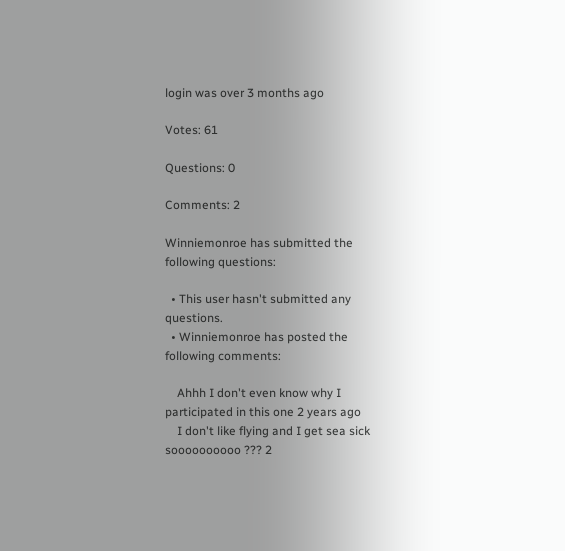login was over 3 months ago

Votes: 61

Questions: 0

Comments: 2

Winniemonroe has submitted the following questions:

  • This user hasn't submitted any questions.
  • Winniemonroe has posted the following comments:

    Ahhh I don't even know why I participated in this one 2 years ago
    I don't like flying and I get sea sick soooooooooo ??? 2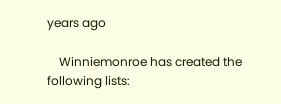years ago

    Winniemonroe has created the following lists: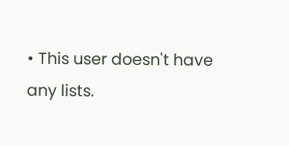• This user doesn't have any lists.